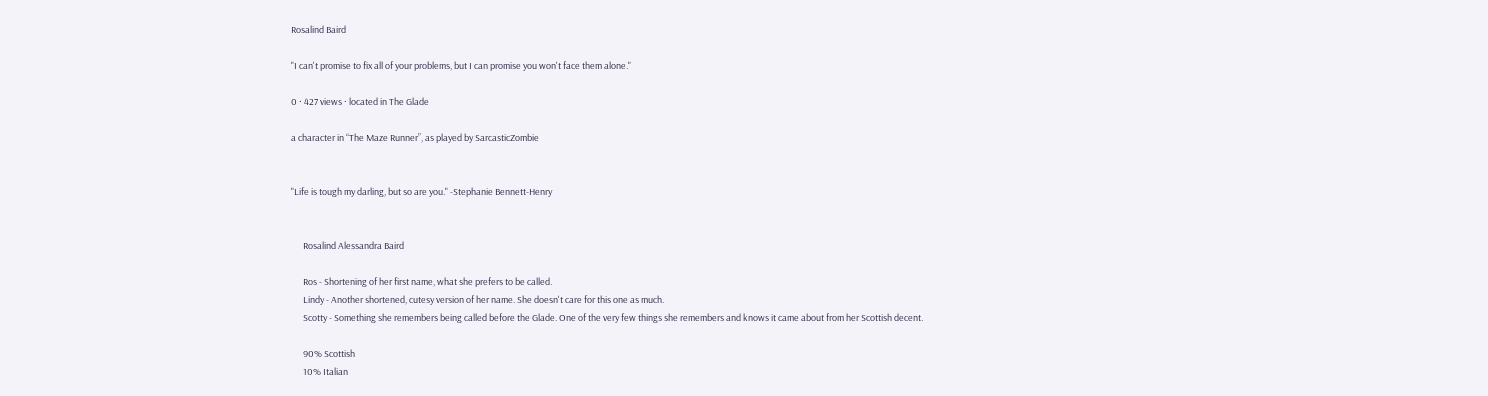Rosalind Baird

"I can't promise to fix all of your problems, but I can promise you won't face them alone."

0 · 427 views · located in The Glade

a character in “The Maze Runner”, as played by SarcasticZombie


"Life is tough my darling, but so are you." -Stephanie Bennett-Henry


      Rosalind Alessandra Baird

      Ros - Shortening of her first name, what she prefers to be called.
      Lindy - Another shortened, cutesy version of her name. She doesn't care for this one as much.
      Scotty - Something she remembers being called before the Glade. One of the very few things she remembers and knows it came about from her Scottish decent.

      90% Scottish
      10% Italian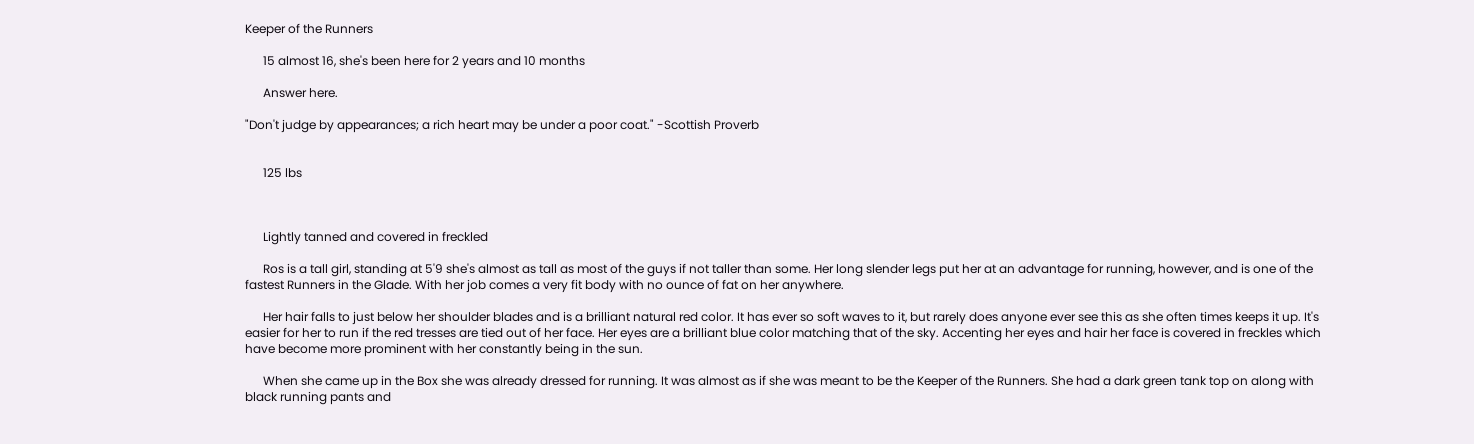Keeper of the Runners

      15 almost 16, she's been here for 2 years and 10 months

      Answer here.

"Don't judge by appearances; a rich heart may be under a poor coat." -Scottish Proverb


      125 lbs



      Lightly tanned and covered in freckled

      Ros is a tall girl, standing at 5'9 she's almost as tall as most of the guys if not taller than some. Her long slender legs put her at an advantage for running, however, and is one of the fastest Runners in the Glade. With her job comes a very fit body with no ounce of fat on her anywhere.

      Her hair falls to just below her shoulder blades and is a brilliant natural red color. It has ever so soft waves to it, but rarely does anyone ever see this as she often times keeps it up. It's easier for her to run if the red tresses are tied out of her face. Her eyes are a brilliant blue color matching that of the sky. Accenting her eyes and hair her face is covered in freckles which have become more prominent with her constantly being in the sun.

      When she came up in the Box she was already dressed for running. It was almost as if she was meant to be the Keeper of the Runners. She had a dark green tank top on along with black running pants and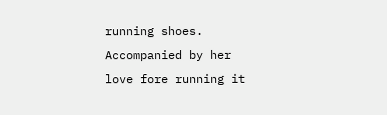running shoes. Accompanied by her love fore running it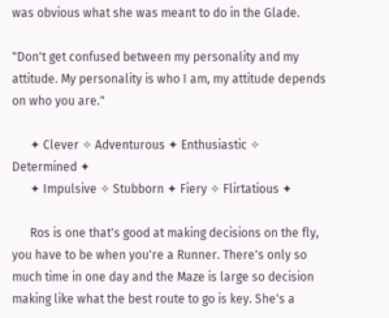was obvious what she was meant to do in the Glade.

"Don't get confused between my personality and my attitude. My personality is who I am, my attitude depends on who you are."

      ✦ Clever ✧ Adventurous ✦ Enthusiastic ✧ Determined ✦
      ✦ Impulsive ✧ Stubborn ✦ Fiery ✧ Flirtatious ✦

      Ros is one that's good at making decisions on the fly, you have to be when you're a Runner. There's only so much time in one day and the Maze is large so decision making like what the best route to go is key. She's a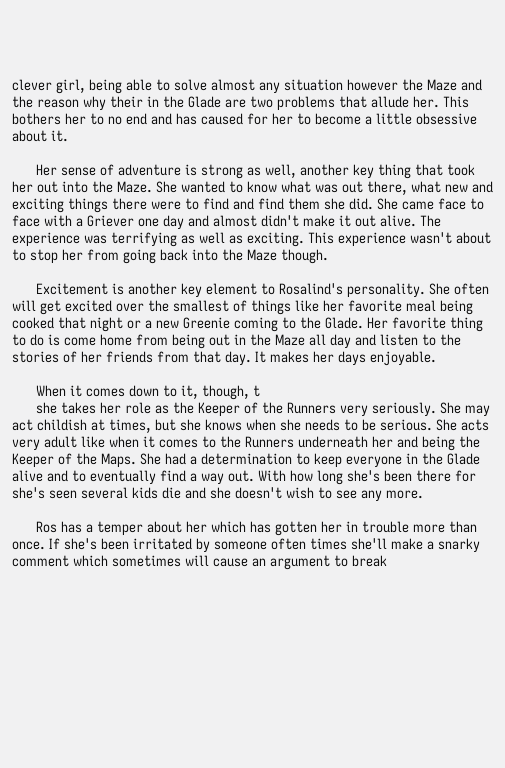clever girl, being able to solve almost any situation however the Maze and the reason why their in the Glade are two problems that allude her. This bothers her to no end and has caused for her to become a little obsessive about it.

      Her sense of adventure is strong as well, another key thing that took her out into the Maze. She wanted to know what was out there, what new and exciting things there were to find and find them she did. She came face to face with a Griever one day and almost didn't make it out alive. The experience was terrifying as well as exciting. This experience wasn't about to stop her from going back into the Maze though.

      Excitement is another key element to Rosalind's personality. She often will get excited over the smallest of things like her favorite meal being cooked that night or a new Greenie coming to the Glade. Her favorite thing to do is come home from being out in the Maze all day and listen to the stories of her friends from that day. It makes her days enjoyable.

      When it comes down to it, though, t
      she takes her role as the Keeper of the Runners very seriously. She may act childish at times, but she knows when she needs to be serious. She acts very adult like when it comes to the Runners underneath her and being the Keeper of the Maps. She had a determination to keep everyone in the Glade alive and to eventually find a way out. With how long she's been there for she's seen several kids die and she doesn't wish to see any more.

      Ros has a temper about her which has gotten her in trouble more than once. If she's been irritated by someone often times she'll make a snarky comment which sometimes will cause an argument to break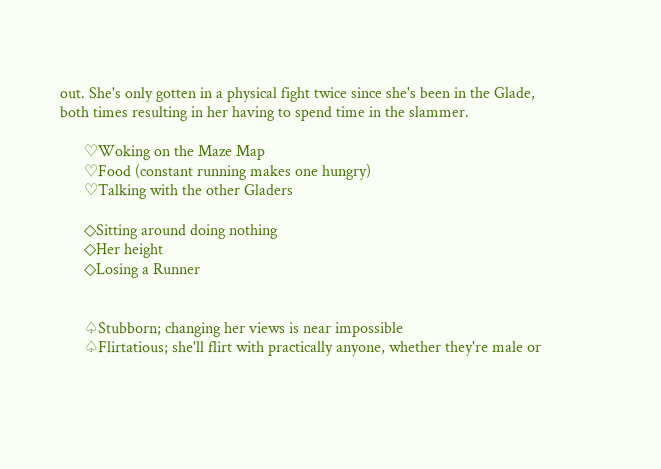out. She's only gotten in a physical fight twice since she's been in the Glade, both times resulting in her having to spend time in the slammer.

      ♡Woking on the Maze Map
      ♡Food (constant running makes one hungry)
      ♡Talking with the other Gladers

      ◇Sitting around doing nothing
      ◇Her height
      ◇Losing a Runner


      ♤Stubborn; changing her views is near impossible
      ♤Flirtatious; she'll flirt with practically anyone, whether they're male or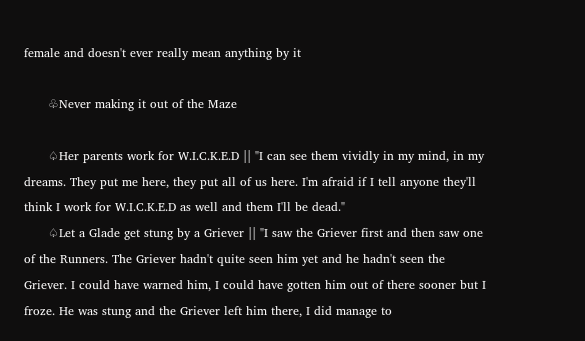female and doesn't ever really mean anything by it

      ♧Never making it out of the Maze

      ♤Her parents work for W.I.C.K.E.D || "I can see them vividly in my mind, in my dreams. They put me here, they put all of us here. I'm afraid if I tell anyone they'll think I work for W.I.C.K.E.D as well and them I'll be dead."
      ♤Let a Glade get stung by a Griever || "I saw the Griever first and then saw one of the Runners. The Griever hadn't quite seen him yet and he hadn't seen the Griever. I could have warned him, I could have gotten him out of there sooner but I froze. He was stung and the Griever left him there, I did manage to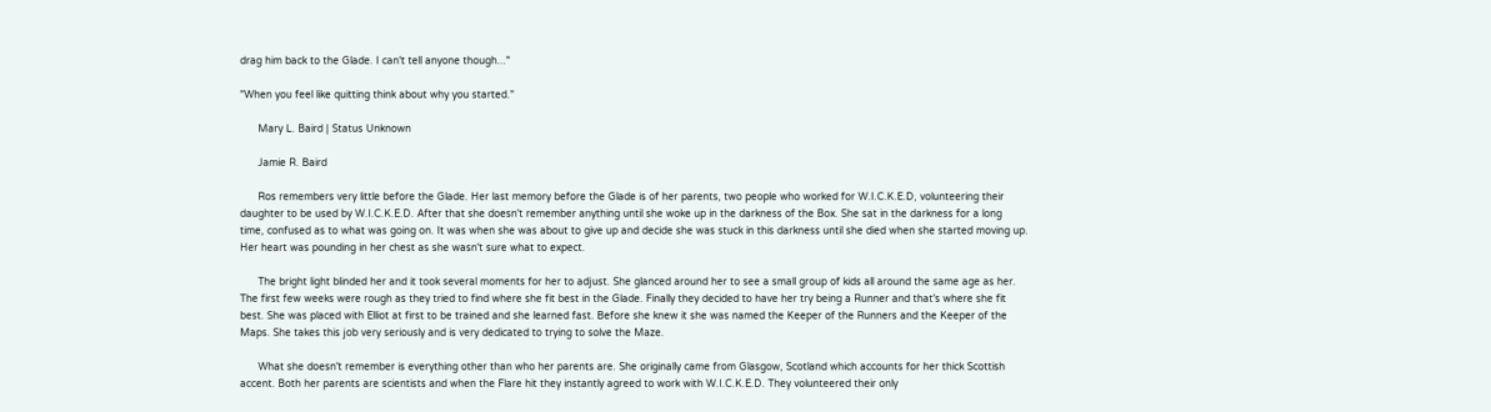drag him back to the Glade. I can't tell anyone though..."

"When you feel like quitting think about why you started."

      Mary L. Baird | Status Unknown

      Jamie R. Baird

      Ros remembers very little before the Glade. Her last memory before the Glade is of her parents, two people who worked for W.I.C.K.E.D, volunteering their daughter to be used by W.I.C.K.E.D. After that she doesn't remember anything until she woke up in the darkness of the Box. She sat in the darkness for a long time, confused as to what was going on. It was when she was about to give up and decide she was stuck in this darkness until she died when she started moving up. Her heart was pounding in her chest as she wasn't sure what to expect.

      The bright light blinded her and it took several moments for her to adjust. She glanced around her to see a small group of kids all around the same age as her. The first few weeks were rough as they tried to find where she fit best in the Glade. Finally they decided to have her try being a Runner and that's where she fit best. She was placed with Elliot at first to be trained and she learned fast. Before she knew it she was named the Keeper of the Runners and the Keeper of the Maps. She takes this job very seriously and is very dedicated to trying to solve the Maze.

      What she doesn't remember is everything other than who her parents are. She originally came from Glasgow, Scotland which accounts for her thick Scottish accent. Both her parents are scientists and when the Flare hit they instantly agreed to work with W.I.C.K.E.D. They volunteered their only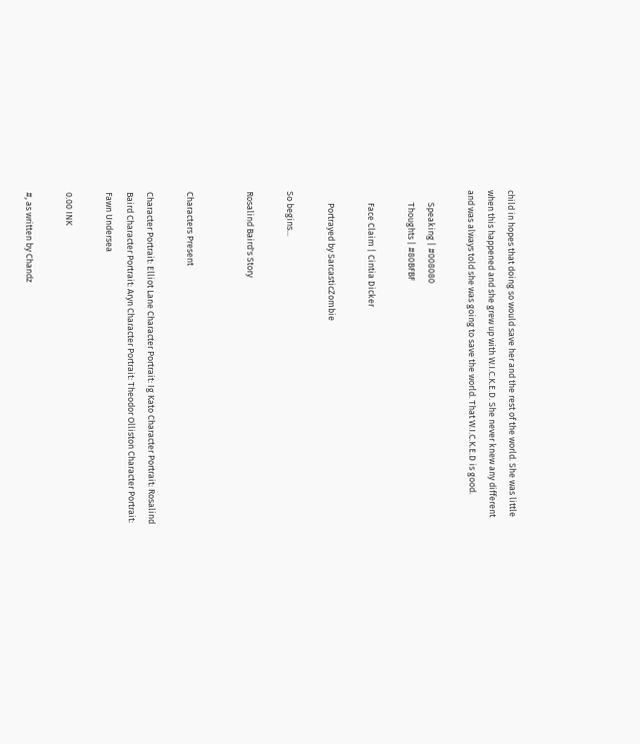child in hopes that doing so would save her and the rest of the world. She was little when this happened and she grew up with W.I.C.K.E.D. She never knew any different and was always told she was going to save the world. That W.I.C.K.E.D is good.

      Speaking | #008080
      Thoughts | #80BFBF

      Face Claim | Cintia Dicker

      Portrayed by SarcasticZombie

So begins...

Rosalind Baird's Story


Characters Present

Character Portrait: Elliot Lane Character Portrait: Ig Kato Character Portrait: Rosalind Baird Character Portrait: Aryn Character Portrait: Theodor Olliston Character Portrait: Fawn Undersea

0.00 INK

#, as written by Chandz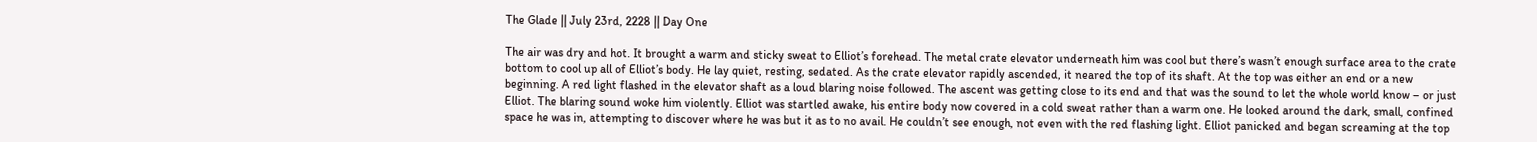The Glade || July 23rd, 2228 || Day One

The air was dry and hot. It brought a warm and sticky sweat to Elliot’s forehead. The metal crate elevator underneath him was cool but there’s wasn’t enough surface area to the crate bottom to cool up all of Elliot’s body. He lay quiet, resting, sedated. As the crate elevator rapidly ascended, it neared the top of its shaft. At the top was either an end or a new beginning. A red light flashed in the elevator shaft as a loud blaring noise followed. The ascent was getting close to its end and that was the sound to let the whole world know – or just Elliot. The blaring sound woke him violently. Elliot was startled awake, his entire body now covered in a cold sweat rather than a warm one. He looked around the dark, small, confined space he was in, attempting to discover where he was but it as to no avail. He couldn’t see enough, not even with the red flashing light. Elliot panicked and began screaming at the top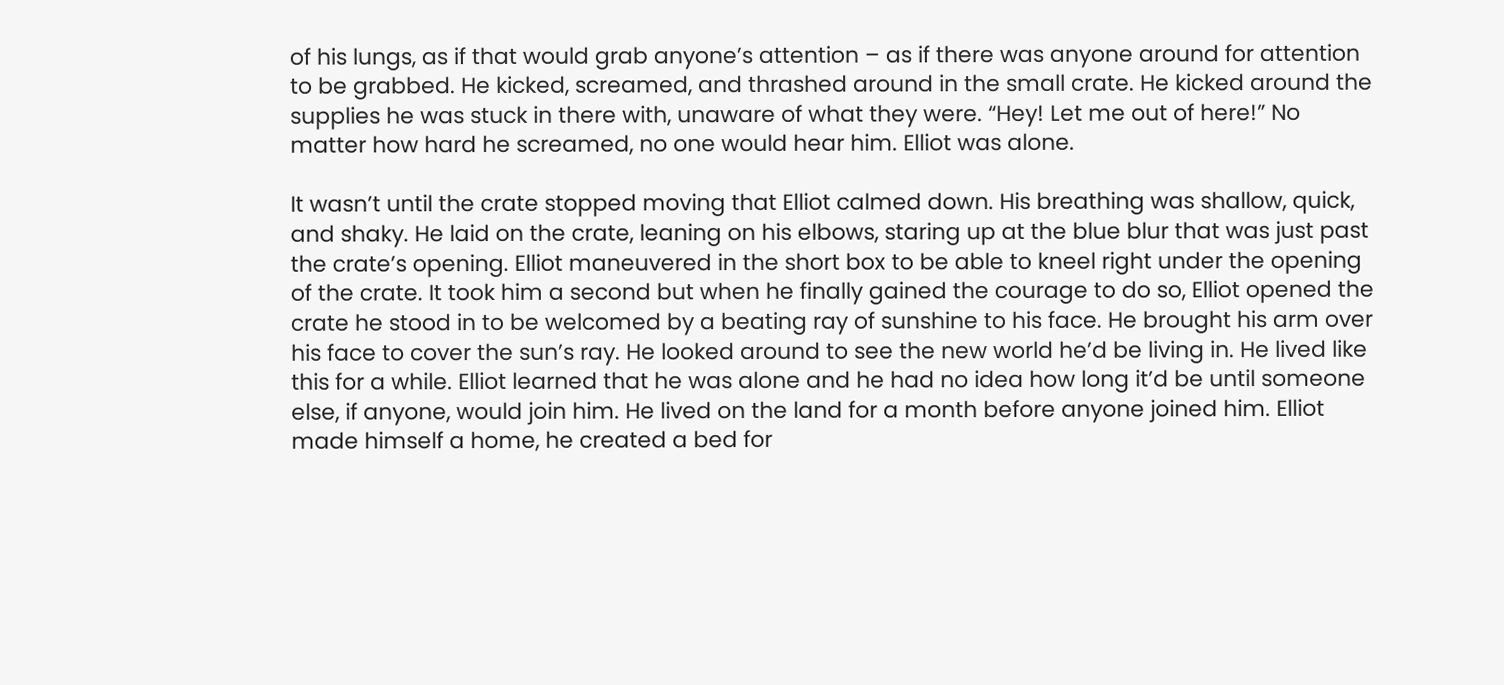of his lungs, as if that would grab anyone’s attention – as if there was anyone around for attention to be grabbed. He kicked, screamed, and thrashed around in the small crate. He kicked around the supplies he was stuck in there with, unaware of what they were. “Hey! Let me out of here!” No matter how hard he screamed, no one would hear him. Elliot was alone.

It wasn’t until the crate stopped moving that Elliot calmed down. His breathing was shallow, quick, and shaky. He laid on the crate, leaning on his elbows, staring up at the blue blur that was just past the crate’s opening. Elliot maneuvered in the short box to be able to kneel right under the opening of the crate. It took him a second but when he finally gained the courage to do so, Elliot opened the crate he stood in to be welcomed by a beating ray of sunshine to his face. He brought his arm over his face to cover the sun’s ray. He looked around to see the new world he’d be living in. He lived like this for a while. Elliot learned that he was alone and he had no idea how long it’d be until someone else, if anyone, would join him. He lived on the land for a month before anyone joined him. Elliot made himself a home, he created a bed for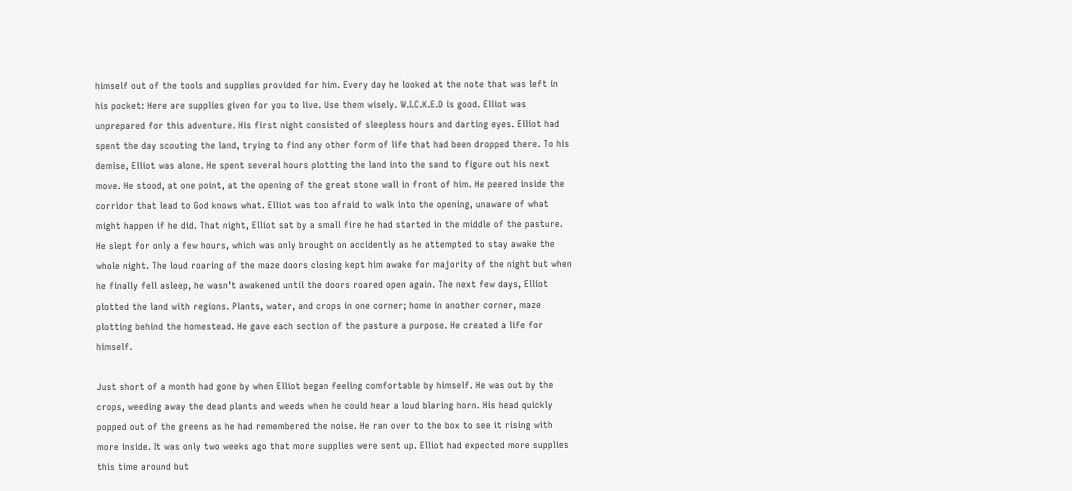himself out of the tools and supplies provided for him. Every day he looked at the note that was left in his pocket: Here are supplies given for you to live. Use them wisely. W.I.C.K.E.D is good. Elliot was unprepared for this adventure. His first night consisted of sleepless hours and darting eyes. Elliot had spent the day scouting the land, trying to find any other form of life that had been dropped there. To his demise, Elliot was alone. He spent several hours plotting the land into the sand to figure out his next move. He stood, at one point, at the opening of the great stone wall in front of him. He peered inside the corridor that lead to God knows what. Elliot was too afraid to walk into the opening, unaware of what might happen if he did. That night, Elliot sat by a small fire he had started in the middle of the pasture. He slept for only a few hours, which was only brought on accidently as he attempted to stay awake the whole night. The loud roaring of the maze doors closing kept him awake for majority of the night but when he finally fell asleep, he wasn’t awakened until the doors roared open again. The next few days, Elliot plotted the land with regions. Plants, water, and crops in one corner; home in another corner, maze plotting behind the homestead. He gave each section of the pasture a purpose. He created a life for himself.

Just short of a month had gone by when Elliot began feeling comfortable by himself. He was out by the crops, weeding away the dead plants and weeds when he could hear a loud blaring horn. His head quickly popped out of the greens as he had remembered the noise. He ran over to the box to see it rising with more inside. It was only two weeks ago that more supplies were sent up. Elliot had expected more supplies this time around but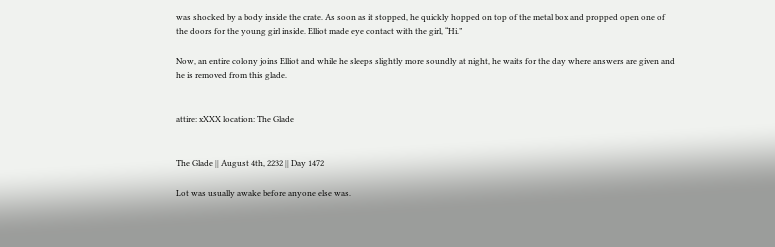was shocked by a body inside the crate. As soon as it stopped, he quickly hopped on top of the metal box and propped open one of the doors for the young girl inside. Elliot made eye contact with the girl, “Hi.”

Now, an entire colony joins Elliot and while he sleeps slightly more soundly at night, he waits for the day where answers are given and he is removed from this glade.


attire: xXXX location: The Glade


The Glade || August 4th, 2232 || Day 1472

Lot was usually awake before anyone else was.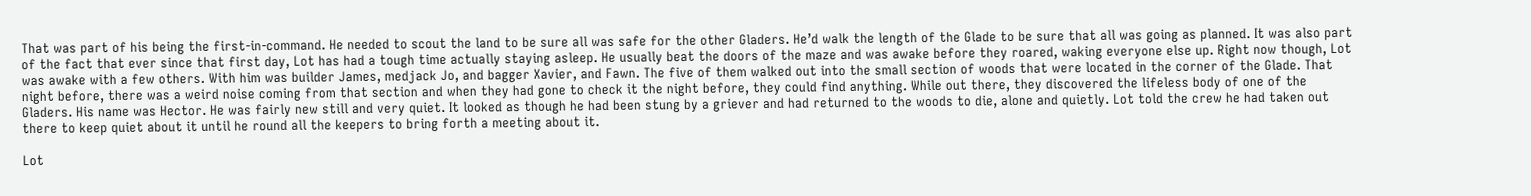That was part of his being the first-in-command. He needed to scout the land to be sure all was safe for the other Gladers. He’d walk the length of the Glade to be sure that all was going as planned. It was also part of the fact that ever since that first day, Lot has had a tough time actually staying asleep. He usually beat the doors of the maze and was awake before they roared, waking everyone else up. Right now though, Lot was awake with a few others. With him was builder James, medjack Jo, and bagger Xavier, and Fawn. The five of them walked out into the small section of woods that were located in the corner of the Glade. That night before, there was a weird noise coming from that section and when they had gone to check it the night before, they could find anything. While out there, they discovered the lifeless body of one of the Gladers. His name was Hector. He was fairly new still and very quiet. It looked as though he had been stung by a griever and had returned to the woods to die, alone and quietly. Lot told the crew he had taken out there to keep quiet about it until he round all the keepers to bring forth a meeting about it.

Lot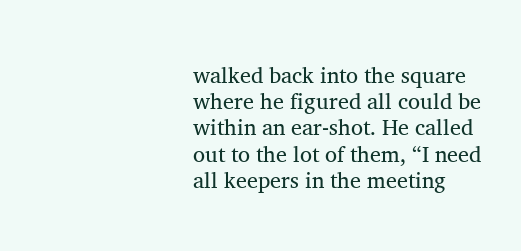walked back into the square where he figured all could be within an ear-shot. He called out to the lot of them, “I need all keepers in the meeting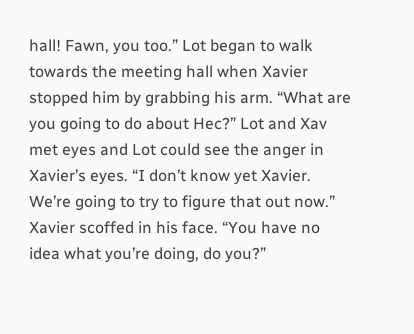hall! Fawn, you too.” Lot began to walk towards the meeting hall when Xavier stopped him by grabbing his arm. “What are you going to do about Hec?” Lot and Xav met eyes and Lot could see the anger in Xavier’s eyes. “I don’t know yet Xavier. We’re going to try to figure that out now.” Xavier scoffed in his face. “You have no idea what you’re doing, do you?”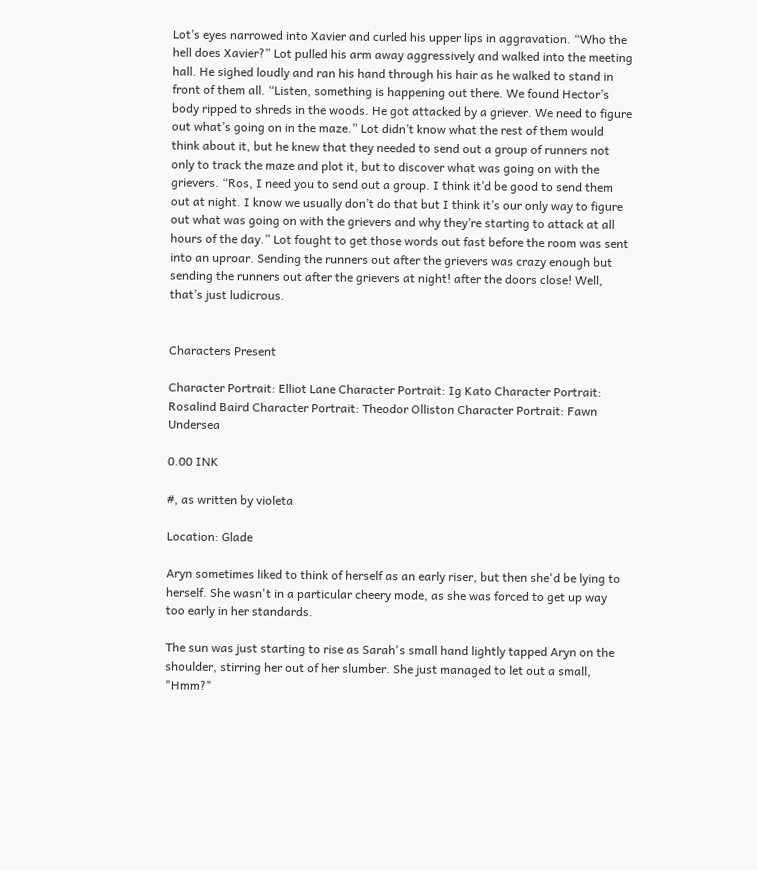Lot’s eyes narrowed into Xavier and curled his upper lips in aggravation. “Who the hell does Xavier?” Lot pulled his arm away aggressively and walked into the meeting hall. He sighed loudly and ran his hand through his hair as he walked to stand in front of them all. “Listen, something is happening out there. We found Hector’s body ripped to shreds in the woods. He got attacked by a griever. We need to figure out what’s going on in the maze.” Lot didn’t know what the rest of them would think about it, but he knew that they needed to send out a group of runners not only to track the maze and plot it, but to discover what was going on with the grievers. “Ros, I need you to send out a group. I think it’d be good to send them out at night. I know we usually don’t do that but I think it’s our only way to figure out what was going on with the grievers and why they’re starting to attack at all hours of the day.” Lot fought to get those words out fast before the room was sent into an uproar. Sending the runners out after the grievers was crazy enough but sending the runners out after the grievers at night! after the doors close! Well, that’s just ludicrous.


Characters Present

Character Portrait: Elliot Lane Character Portrait: Ig Kato Character Portrait: Rosalind Baird Character Portrait: Theodor Olliston Character Portrait: Fawn Undersea

0.00 INK

#, as written by violeta

Location: Glade

Aryn sometimes liked to think of herself as an early riser, but then she'd be lying to herself. She wasn't in a particular cheery mode, as she was forced to get up way too early in her standards.

The sun was just starting to rise as Sarah's small hand lightly tapped Aryn on the shoulder, stirring her out of her slumber. She just managed to let out a small, "Hmm?"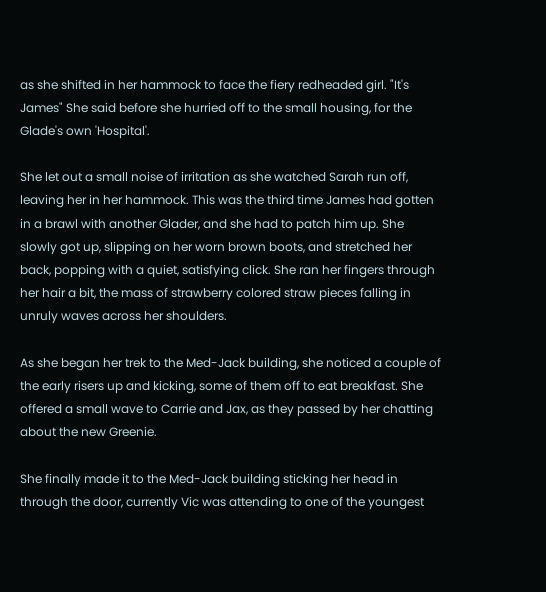as she shifted in her hammock to face the fiery redheaded girl. "It's James" She said before she hurried off to the small housing, for the Glade's own 'Hospital'.

She let out a small noise of irritation as she watched Sarah run off, leaving her in her hammock. This was the third time James had gotten in a brawl with another Glader, and she had to patch him up. She slowly got up, slipping on her worn brown boots, and stretched her back, popping with a quiet, satisfying click. She ran her fingers through her hair a bit, the mass of strawberry colored straw pieces falling in unruly waves across her shoulders.

As she began her trek to the Med-Jack building, she noticed a couple of the early risers up and kicking, some of them off to eat breakfast. She offered a small wave to Carrie and Jax, as they passed by her chatting about the new Greenie.

She finally made it to the Med-Jack building sticking her head in through the door, currently Vic was attending to one of the youngest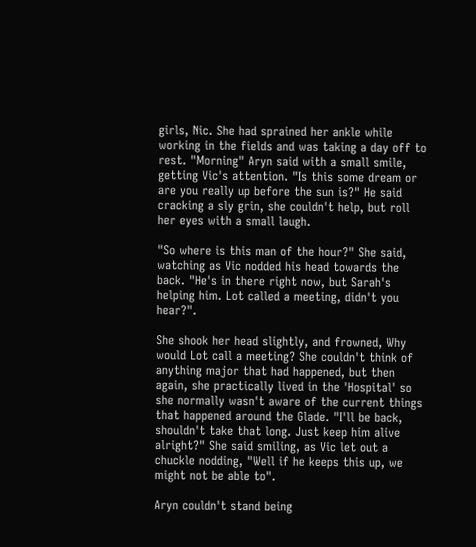girls, Nic. She had sprained her ankle while working in the fields and was taking a day off to rest. "Morning" Aryn said with a small smile, getting Vic's attention. "Is this some dream or are you really up before the sun is?" He said cracking a sly grin, she couldn't help, but roll her eyes with a small laugh.

"So where is this man of the hour?" She said, watching as Vic nodded his head towards the back. "He's in there right now, but Sarah's helping him. Lot called a meeting, didn't you hear?".

She shook her head slightly, and frowned, Why would Lot call a meeting? She couldn't think of anything major that had happened, but then again, she practically lived in the 'Hospital' so she normally wasn't aware of the current things that happened around the Glade. "I'll be back, shouldn't take that long. Just keep him alive alright?" She said smiling, as Vic let out a chuckle nodding, "Well if he keeps this up, we might not be able to".

Aryn couldn't stand being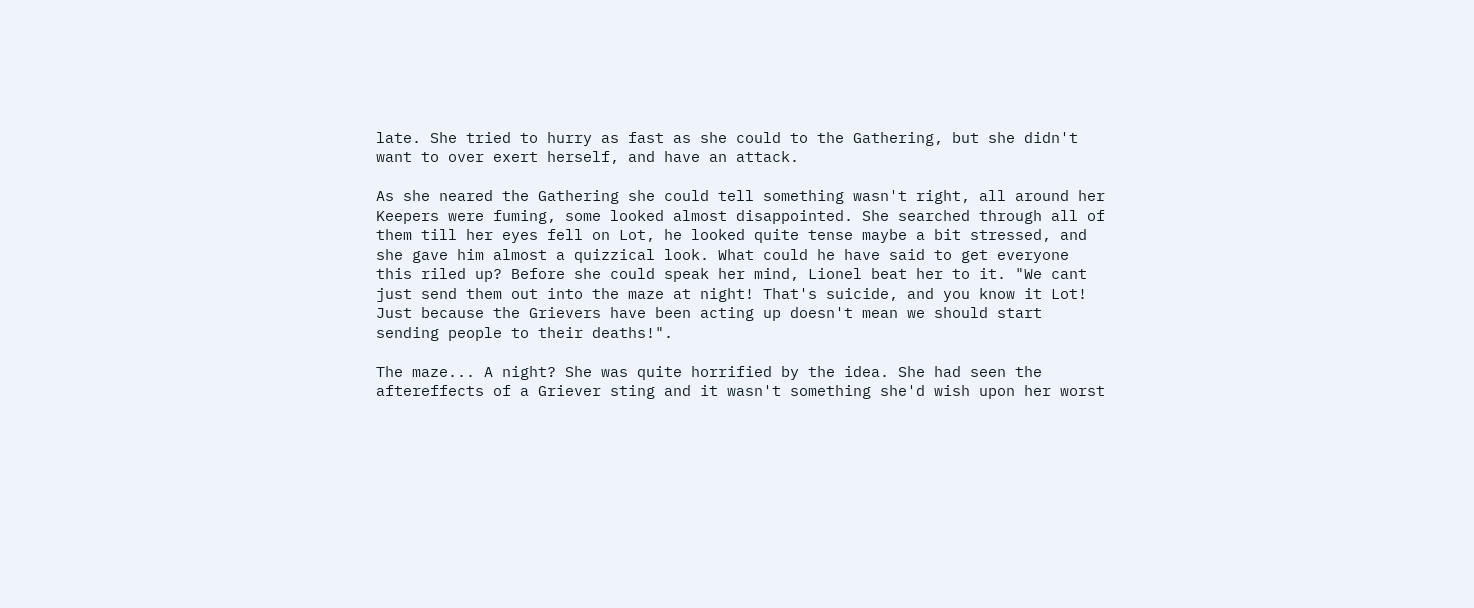late. She tried to hurry as fast as she could to the Gathering, but she didn't want to over exert herself, and have an attack.

As she neared the Gathering she could tell something wasn't right, all around her Keepers were fuming, some looked almost disappointed. She searched through all of them till her eyes fell on Lot, he looked quite tense maybe a bit stressed, and she gave him almost a quizzical look. What could he have said to get everyone this riled up? Before she could speak her mind, Lionel beat her to it. "We cant just send them out into the maze at night! That's suicide, and you know it Lot! Just because the Grievers have been acting up doesn't mean we should start sending people to their deaths!".

The maze... A night? She was quite horrified by the idea. She had seen the aftereffects of a Griever sting and it wasn't something she'd wish upon her worst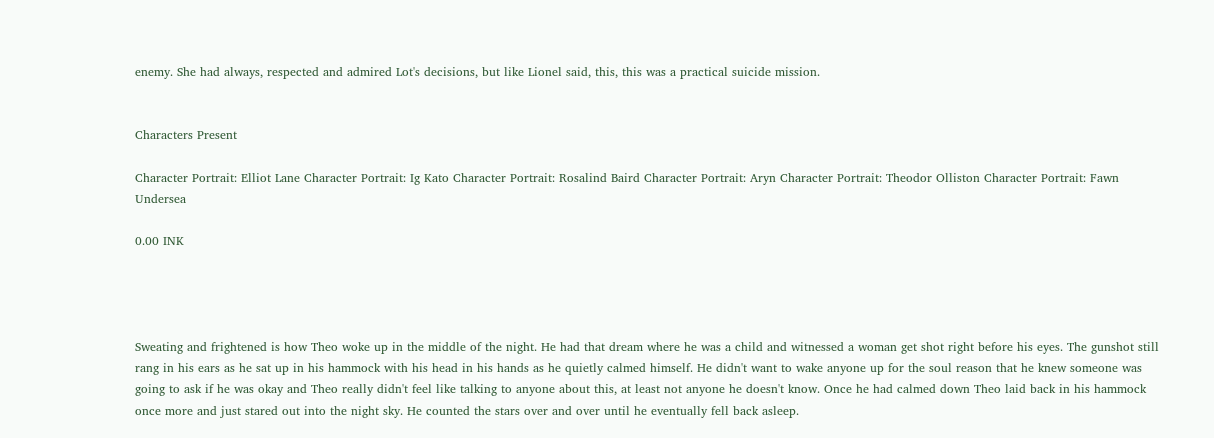enemy. She had always, respected and admired Lot's decisions, but like Lionel said, this, this was a practical suicide mission.


Characters Present

Character Portrait: Elliot Lane Character Portrait: Ig Kato Character Portrait: Rosalind Baird Character Portrait: Aryn Character Portrait: Theodor Olliston Character Portrait: Fawn Undersea

0.00 INK




Sweating and frightened is how Theo woke up in the middle of the night. He had that dream where he was a child and witnessed a woman get shot right before his eyes. The gunshot still rang in his ears as he sat up in his hammock with his head in his hands as he quietly calmed himself. He didn't want to wake anyone up for the soul reason that he knew someone was going to ask if he was okay and Theo really didn't feel like talking to anyone about this, at least not anyone he doesn't know. Once he had calmed down Theo laid back in his hammock once more and just stared out into the night sky. He counted the stars over and over until he eventually fell back asleep.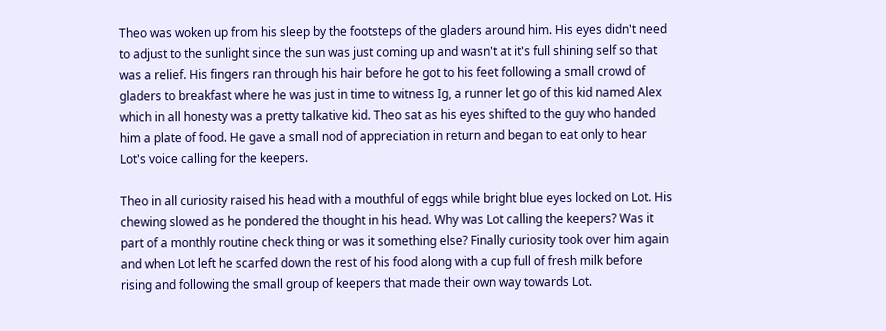Theo was woken up from his sleep by the footsteps of the gladers around him. His eyes didn't need to adjust to the sunlight since the sun was just coming up and wasn't at it's full shining self so that was a relief. His fingers ran through his hair before he got to his feet following a small crowd of gladers to breakfast where he was just in time to witness Ig, a runner let go of this kid named Alex which in all honesty was a pretty talkative kid. Theo sat as his eyes shifted to the guy who handed him a plate of food. He gave a small nod of appreciation in return and began to eat only to hear Lot's voice calling for the keepers.

Theo in all curiosity raised his head with a mouthful of eggs while bright blue eyes locked on Lot. His chewing slowed as he pondered the thought in his head. Why was Lot calling the keepers? Was it part of a monthly routine check thing or was it something else? Finally curiosity took over him again and when Lot left he scarfed down the rest of his food along with a cup full of fresh milk before rising and following the small group of keepers that made their own way towards Lot.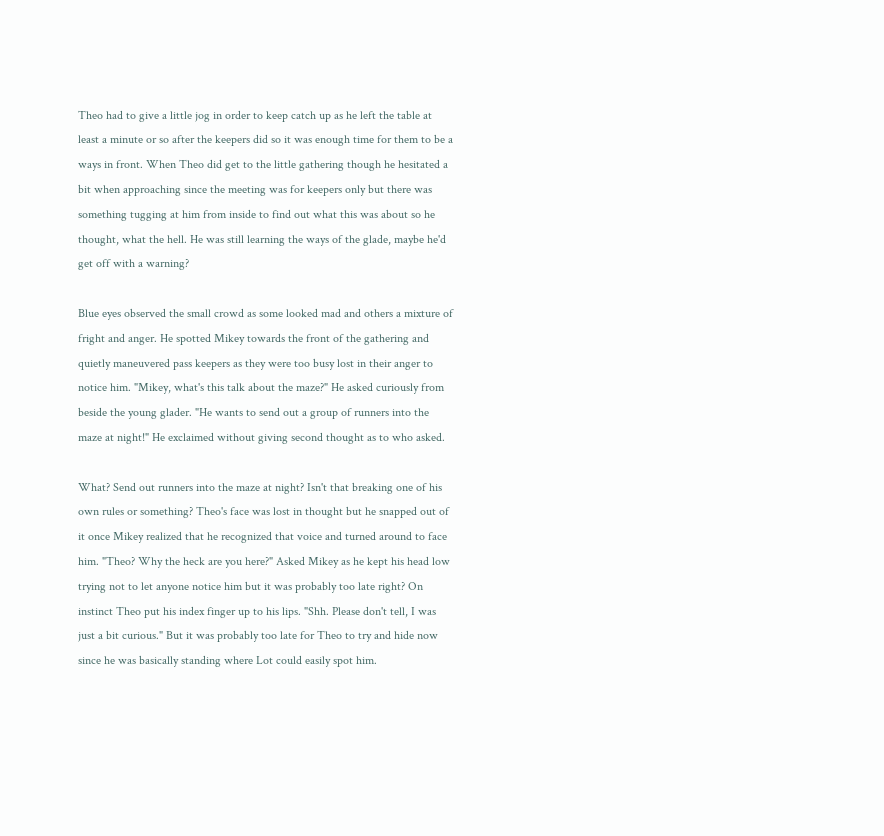Theo had to give a little jog in order to keep catch up as he left the table at least a minute or so after the keepers did so it was enough time for them to be a ways in front. When Theo did get to the little gathering though he hesitated a bit when approaching since the meeting was for keepers only but there was something tugging at him from inside to find out what this was about so he thought, what the hell. He was still learning the ways of the glade, maybe he'd get off with a warning?

Blue eyes observed the small crowd as some looked mad and others a mixture of fright and anger. He spotted Mikey towards the front of the gathering and quietly maneuvered pass keepers as they were too busy lost in their anger to notice him. "Mikey, what's this talk about the maze?" He asked curiously from beside the young glader. "He wants to send out a group of runners into the maze at night!" He exclaimed without giving second thought as to who asked.

What? Send out runners into the maze at night? Isn't that breaking one of his own rules or something? Theo's face was lost in thought but he snapped out of it once Mikey realized that he recognized that voice and turned around to face him. "Theo? Why the heck are you here?" Asked Mikey as he kept his head low trying not to let anyone notice him but it was probably too late right? On instinct Theo put his index finger up to his lips. "Shh. Please don't tell, I was just a bit curious." But it was probably too late for Theo to try and hide now since he was basically standing where Lot could easily spot him.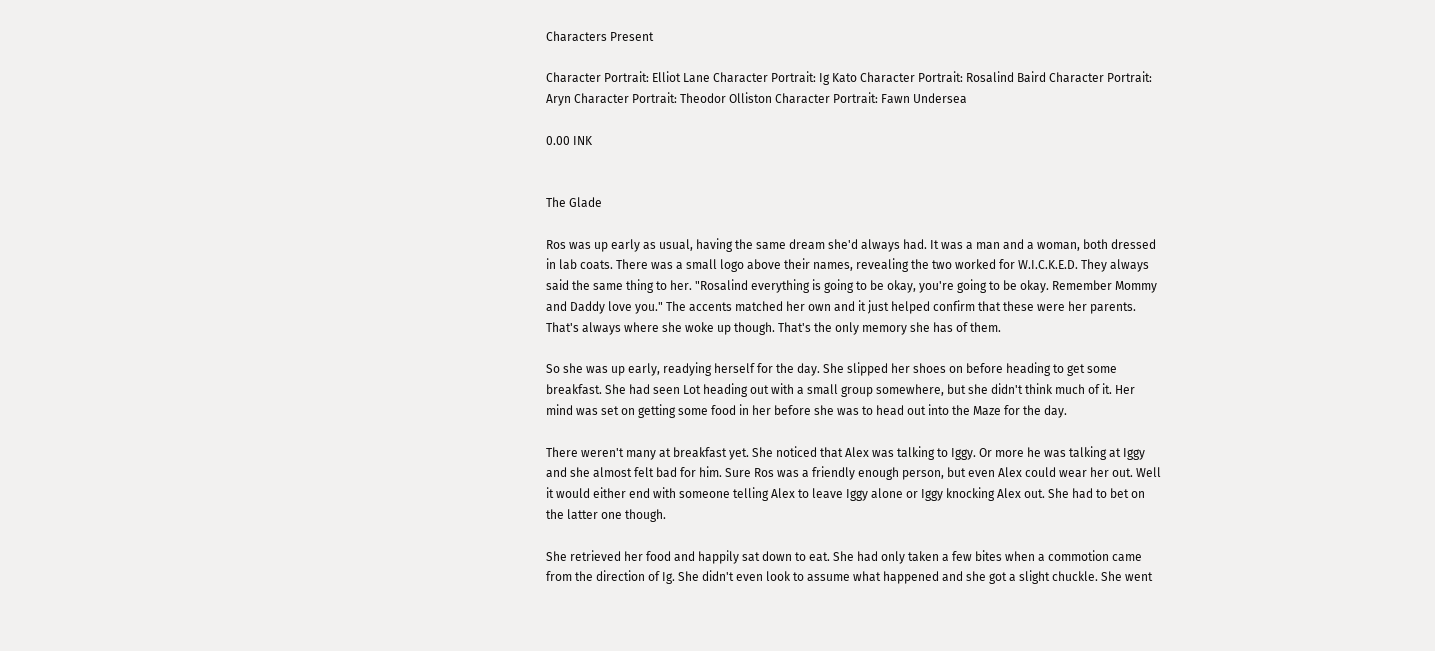Characters Present

Character Portrait: Elliot Lane Character Portrait: Ig Kato Character Portrait: Rosalind Baird Character Portrait: Aryn Character Portrait: Theodor Olliston Character Portrait: Fawn Undersea

0.00 INK


The Glade

Ros was up early as usual, having the same dream she'd always had. It was a man and a woman, both dressed in lab coats. There was a small logo above their names, revealing the two worked for W.I.C.K.E.D. They always said the same thing to her. "Rosalind everything is going to be okay, you're going to be okay. Remember Mommy and Daddy love you." The accents matched her own and it just helped confirm that these were her parents. That's always where she woke up though. That's the only memory she has of them.

So she was up early, readying herself for the day. She slipped her shoes on before heading to get some breakfast. She had seen Lot heading out with a small group somewhere, but she didn't think much of it. Her mind was set on getting some food in her before she was to head out into the Maze for the day.

There weren't many at breakfast yet. She noticed that Alex was talking to Iggy. Or more he was talking at Iggy and she almost felt bad for him. Sure Ros was a friendly enough person, but even Alex could wear her out. Well it would either end with someone telling Alex to leave Iggy alone or Iggy knocking Alex out. She had to bet on the latter one though.

She retrieved her food and happily sat down to eat. She had only taken a few bites when a commotion came from the direction of Ig. She didn't even look to assume what happened and she got a slight chuckle. She went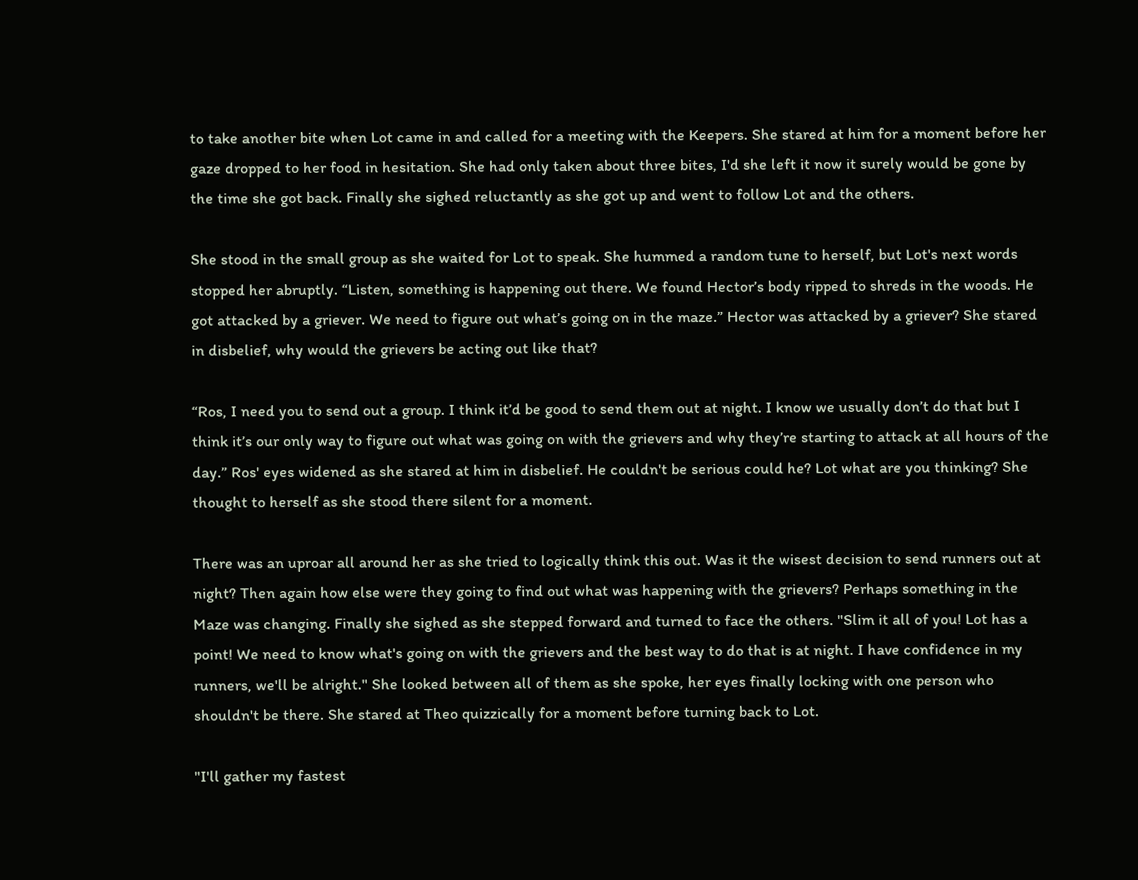to take another bite when Lot came in and called for a meeting with the Keepers. She stared at him for a moment before her gaze dropped to her food in hesitation. She had only taken about three bites, I'd she left it now it surely would be gone by the time she got back. Finally she sighed reluctantly as she got up and went to follow Lot and the others.

She stood in the small group as she waited for Lot to speak. She hummed a random tune to herself, but Lot's next words stopped her abruptly. “Listen, something is happening out there. We found Hector’s body ripped to shreds in the woods. He got attacked by a griever. We need to figure out what’s going on in the maze.” Hector was attacked by a griever? She stared in disbelief, why would the grievers be acting out like that?

“Ros, I need you to send out a group. I think it’d be good to send them out at night. I know we usually don’t do that but I think it’s our only way to figure out what was going on with the grievers and why they’re starting to attack at all hours of the day.” Ros' eyes widened as she stared at him in disbelief. He couldn't be serious could he? Lot what are you thinking? She thought to herself as she stood there silent for a moment.

There was an uproar all around her as she tried to logically think this out. Was it the wisest decision to send runners out at night? Then again how else were they going to find out what was happening with the grievers? Perhaps something in the Maze was changing. Finally she sighed as she stepped forward and turned to face the others. "Slim it all of you! Lot has a point! We need to know what's going on with the grievers and the best way to do that is at night. I have confidence in my runners, we'll be alright." She looked between all of them as she spoke, her eyes finally locking with one person who shouldn't be there. She stared at Theo quizzically for a moment before turning back to Lot.

"I'll gather my fastest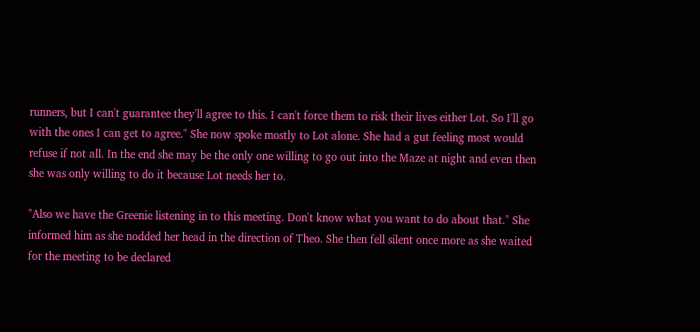runners, but I can't guarantee they'll agree to this. I can't force them to risk their lives either Lot. So I'll go with the ones I can get to agree." She now spoke mostly to Lot alone. She had a gut feeling most would refuse if not all. In the end she may be the only one willing to go out into the Maze at night and even then she was only willing to do it because Lot needs her to.

"Also we have the Greenie listening in to this meeting. Don't know what you want to do about that." She informed him as she nodded her head in the direction of Theo. She then fell silent once more as she waited for the meeting to be declared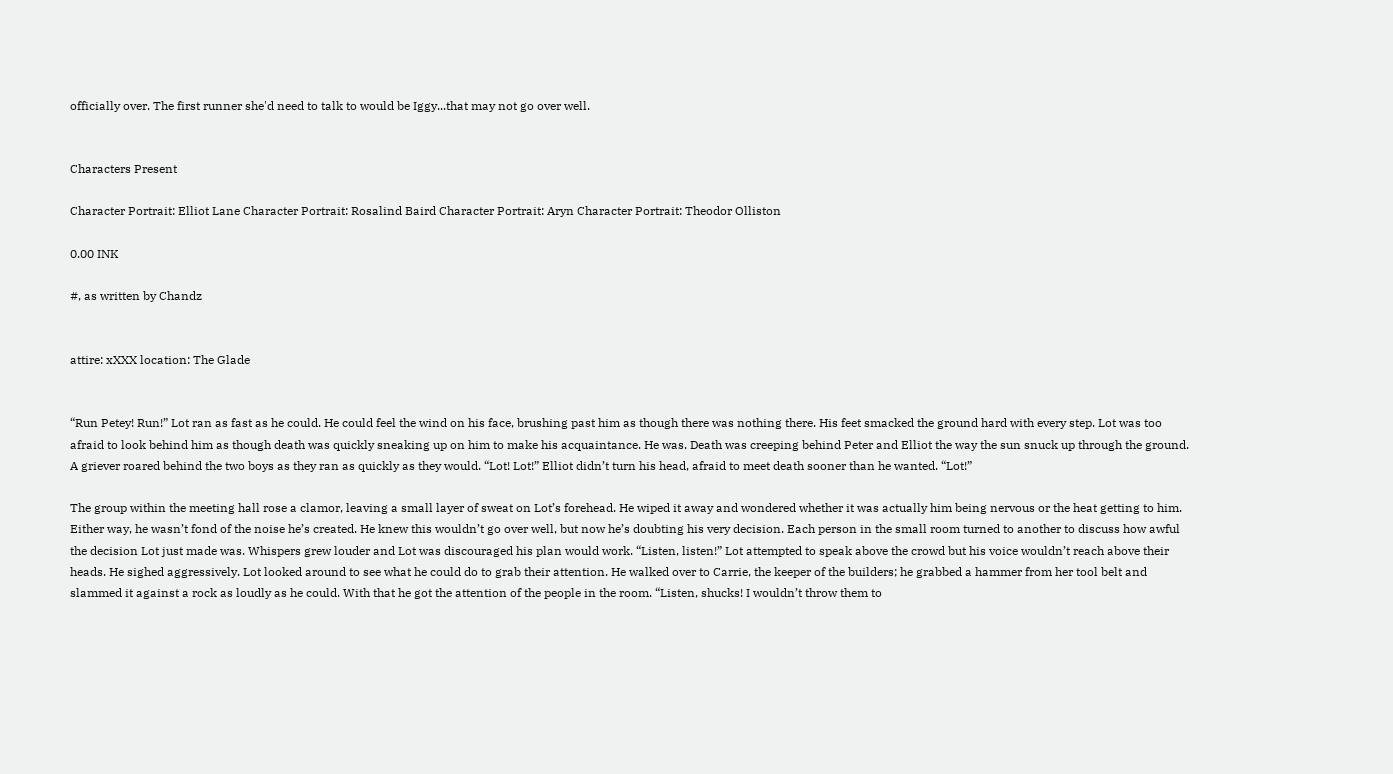officially over. The first runner she'd need to talk to would be Iggy...that may not go over well.


Characters Present

Character Portrait: Elliot Lane Character Portrait: Rosalind Baird Character Portrait: Aryn Character Portrait: Theodor Olliston

0.00 INK

#, as written by Chandz


attire: xXXX location: The Glade


“Run Petey! Run!” Lot ran as fast as he could. He could feel the wind on his face, brushing past him as though there was nothing there. His feet smacked the ground hard with every step. Lot was too afraid to look behind him as though death was quickly sneaking up on him to make his acquaintance. He was. Death was creeping behind Peter and Elliot the way the sun snuck up through the ground. A griever roared behind the two boys as they ran as quickly as they would. “Lot! Lot!” Elliot didn’t turn his head, afraid to meet death sooner than he wanted. “Lot!”

The group within the meeting hall rose a clamor, leaving a small layer of sweat on Lot’s forehead. He wiped it away and wondered whether it was actually him being nervous or the heat getting to him. Either way, he wasn’t fond of the noise he’s created. He knew this wouldn’t go over well, but now he’s doubting his very decision. Each person in the small room turned to another to discuss how awful the decision Lot just made was. Whispers grew louder and Lot was discouraged his plan would work. “Listen, listen!” Lot attempted to speak above the crowd but his voice wouldn’t reach above their heads. He sighed aggressively. Lot looked around to see what he could do to grab their attention. He walked over to Carrie, the keeper of the builders; he grabbed a hammer from her tool belt and slammed it against a rock as loudly as he could. With that he got the attention of the people in the room. “Listen, shucks! I wouldn’t throw them to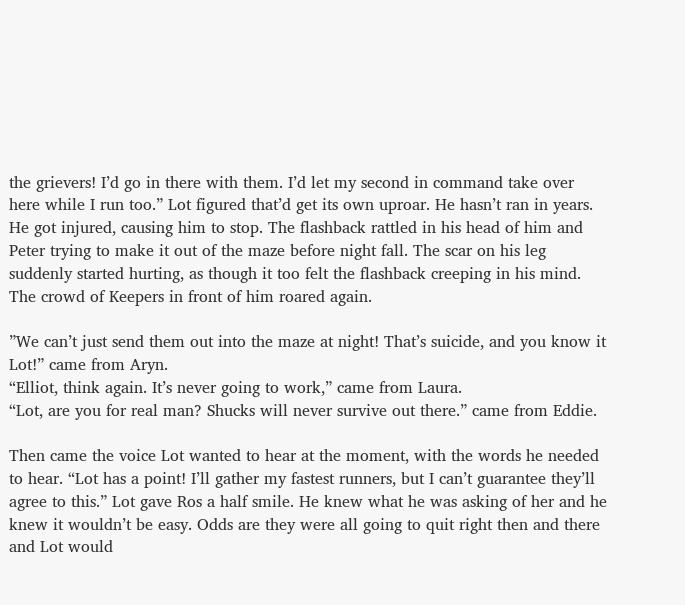the grievers! I’d go in there with them. I’d let my second in command take over here while I run too.” Lot figured that’d get its own uproar. He hasn’t ran in years. He got injured, causing him to stop. The flashback rattled in his head of him and Peter trying to make it out of the maze before night fall. The scar on his leg suddenly started hurting, as though it too felt the flashback creeping in his mind. The crowd of Keepers in front of him roared again.

”We can’t just send them out into the maze at night! That’s suicide, and you know it Lot!” came from Aryn.
“Elliot, think again. It’s never going to work,” came from Laura.
“Lot, are you for real man? Shucks will never survive out there.” came from Eddie.

Then came the voice Lot wanted to hear at the moment, with the words he needed to hear. “Lot has a point! I’ll gather my fastest runners, but I can’t guarantee they’ll agree to this.” Lot gave Ros a half smile. He knew what he was asking of her and he knew it wouldn’t be easy. Odds are they were all going to quit right then and there and Lot would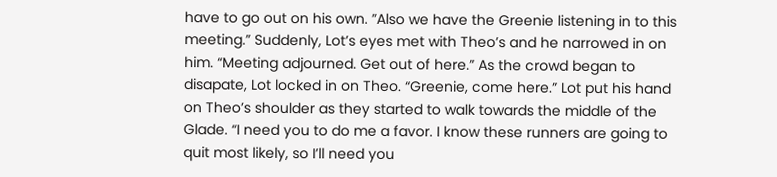have to go out on his own. ”Also we have the Greenie listening in to this meeting.” Suddenly, Lot’s eyes met with Theo’s and he narrowed in on him. “Meeting adjourned. Get out of here.” As the crowd began to disapate, Lot locked in on Theo. “Greenie, come here.” Lot put his hand on Theo’s shoulder as they started to walk towards the middle of the Glade. “I need you to do me a favor. I know these runners are going to quit most likely, so I’ll need you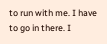to run with me. I have to go in there. I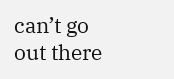can’t go out there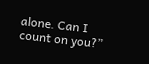alone. Can I count on you?”